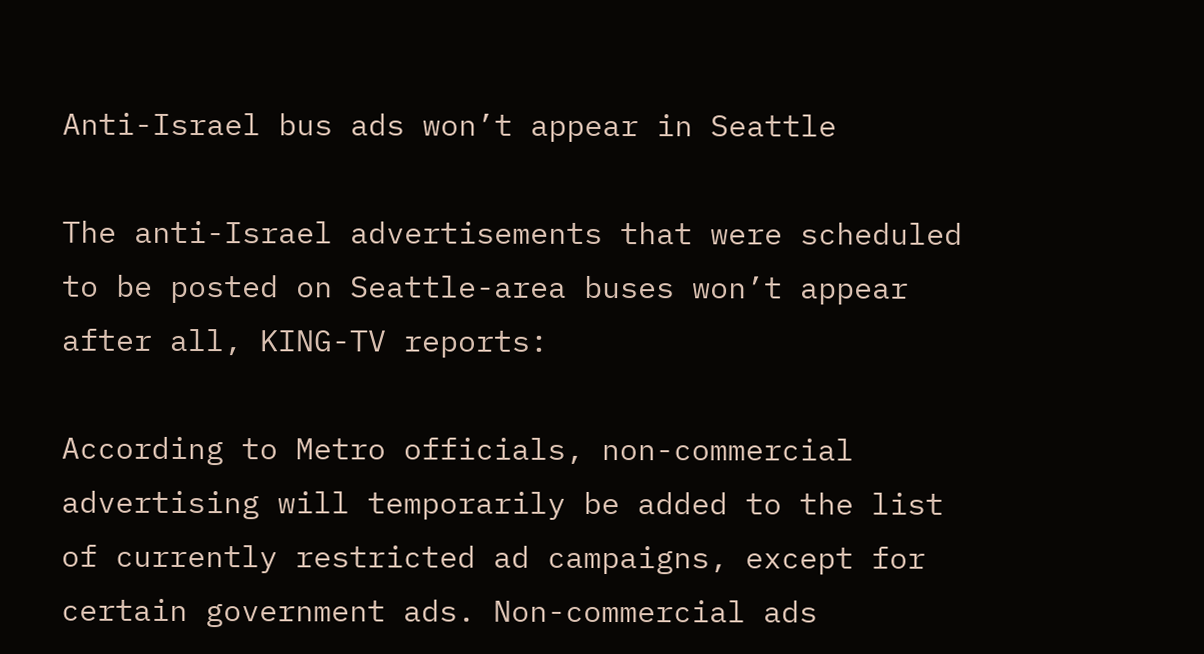Anti-Israel bus ads won’t appear in Seattle

The anti-Israel advertisements that were scheduled to be posted on Seattle-area buses won’t appear after all, KING-TV reports:

According to Metro officials, non-commercial advertising will temporarily be added to the list of currently restricted ad campaigns, except for certain government ads. Non-commercial ads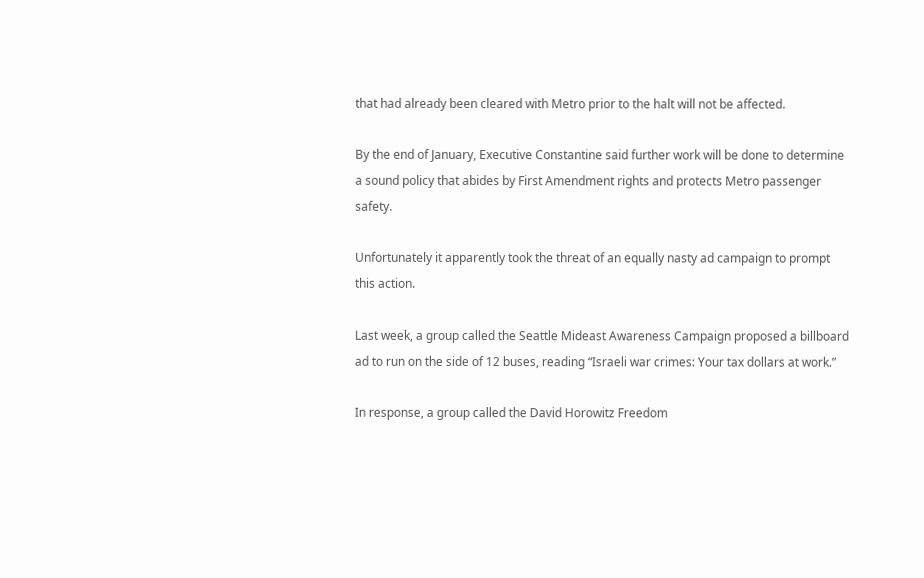that had already been cleared with Metro prior to the halt will not be affected.

By the end of January, Executive Constantine said further work will be done to determine a sound policy that abides by First Amendment rights and protects Metro passenger safety.

Unfortunately it apparently took the threat of an equally nasty ad campaign to prompt this action.

Last week, a group called the Seattle Mideast Awareness Campaign proposed a billboard ad to run on the side of 12 buses, reading “Israeli war crimes: Your tax dollars at work.”

In response, a group called the David Horowitz Freedom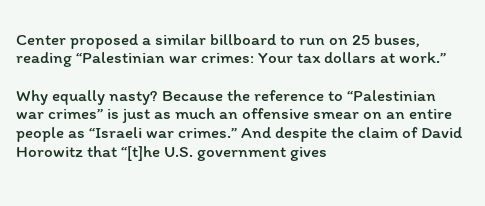Center proposed a similar billboard to run on 25 buses, reading “Palestinian war crimes: Your tax dollars at work.”

Why equally nasty? Because the reference to “Palestinian war crimes” is just as much an offensive smear on an entire people as “Israeli war crimes.” And despite the claim of David Horowitz that “[t]he U.S. government gives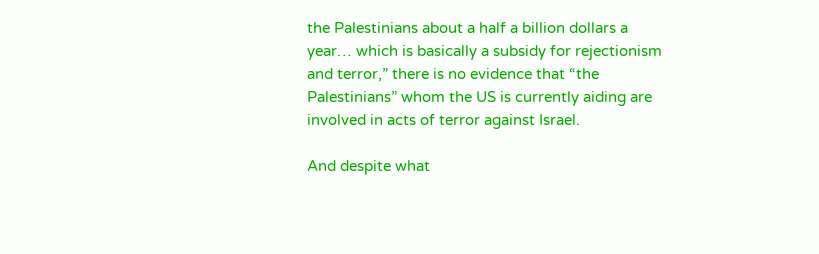the Palestinians about a half a billion dollars a year… which is basically a subsidy for rejectionism and terror,” there is no evidence that “the Palestinians” whom the US is currently aiding are involved in acts of terror against Israel.

And despite what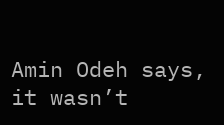Amin Odeh says, it wasn’t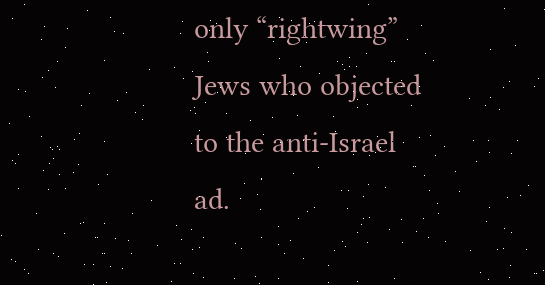only “rightwing” Jews who objected to the anti-Israel ad.